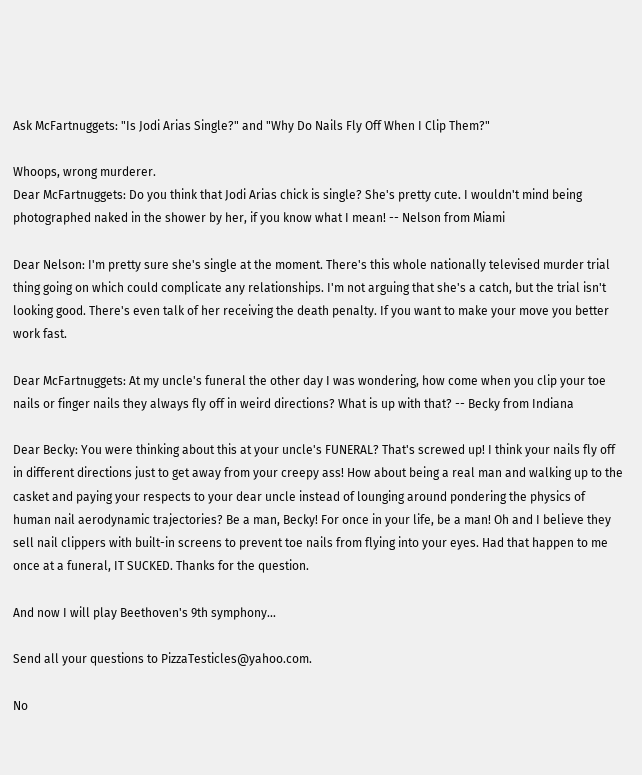Ask McFartnuggets: "Is Jodi Arias Single?" and "Why Do Nails Fly Off When I Clip Them?"

Whoops, wrong murderer.
Dear McFartnuggets: Do you think that Jodi Arias chick is single? She's pretty cute. I wouldn't mind being photographed naked in the shower by her, if you know what I mean! -- Nelson from Miami

Dear Nelson: I'm pretty sure she's single at the moment. There's this whole nationally televised murder trial thing going on which could complicate any relationships. I'm not arguing that she's a catch, but the trial isn't looking good. There's even talk of her receiving the death penalty. If you want to make your move you better work fast.

Dear McFartnuggets: At my uncle's funeral the other day I was wondering, how come when you clip your toe nails or finger nails they always fly off in weird directions? What is up with that? -- Becky from Indiana

Dear Becky: You were thinking about this at your uncle's FUNERAL? That's screwed up! I think your nails fly off in different directions just to get away from your creepy ass! How about being a real man and walking up to the casket and paying your respects to your dear uncle instead of lounging around pondering the physics of human nail aerodynamic trajectories? Be a man, Becky! For once in your life, be a man! Oh and I believe they sell nail clippers with built-in screens to prevent toe nails from flying into your eyes. Had that happen to me once at a funeral, IT SUCKED. Thanks for the question.

And now I will play Beethoven's 9th symphony...

Send all your questions to PizzaTesticles@yahoo.com.

No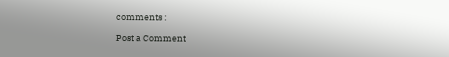comments :

Post a Comment